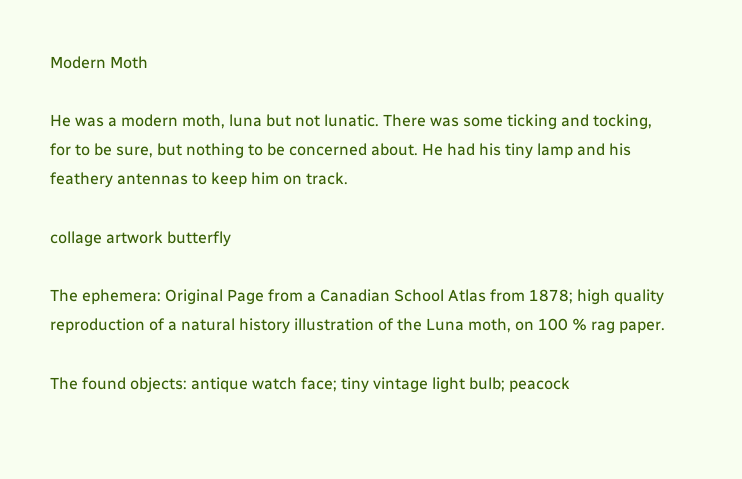Modern Moth

He was a modern moth, luna but not lunatic. There was some ticking and tocking, for to be sure, but nothing to be concerned about. He had his tiny lamp and his feathery antennas to keep him on track.

collage artwork butterfly

The ephemera: Original Page from a Canadian School Atlas from 1878; high quality reproduction of a natural history illustration of the Luna moth, on 100 % rag paper.

The found objects: antique watch face; tiny vintage light bulb; peacock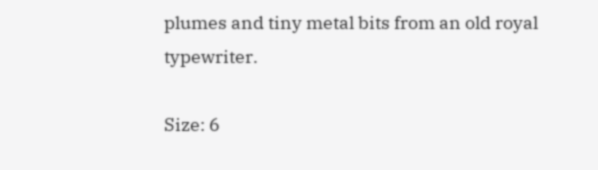plumes and tiny metal bits from an old royal typewriter.

Size: 6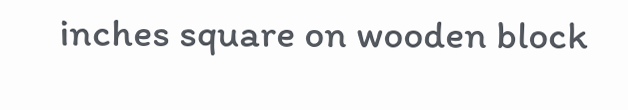inches square on wooden block